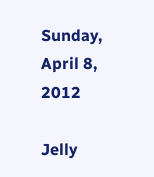Sunday, April 8, 2012

Jelly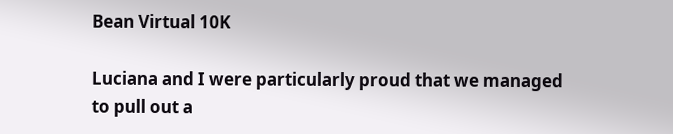Bean Virtual 10K

Luciana and I were particularly proud that we managed to pull out a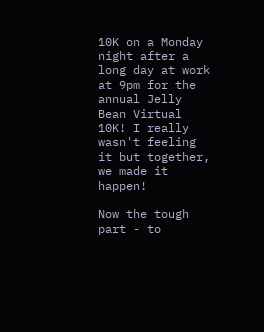10K on a Monday night after a long day at work at 9pm for the annual Jelly Bean Virtual 10K! I really wasn't feeling it but together, we made it happen!

Now the tough part - to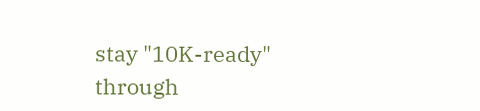stay "10K-ready" through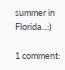summer in Florida...:)

1 comment: